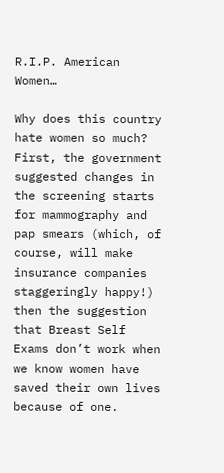R.I.P. American Women…

Why does this country hate women so much? First, the government suggested changes in the screening starts for mammography and pap smears (which, of course, will make insurance companies staggeringly happy!) then the suggestion that Breast Self Exams don’t work when we know women have saved their own lives because of one.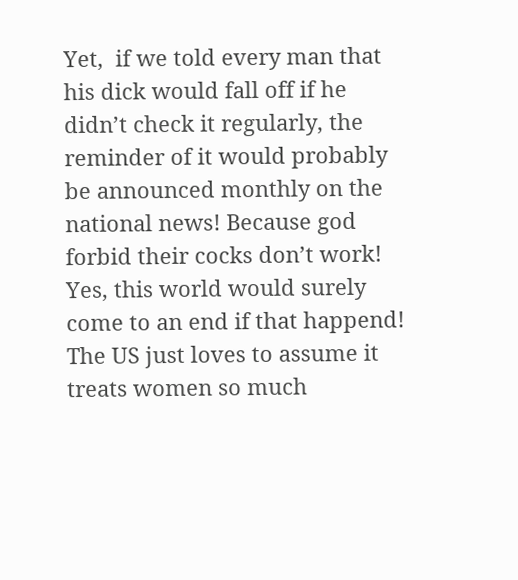Yet,  if we told every man that his dick would fall off if he didn’t check it regularly, the reminder of it would probably be announced monthly on the national news! Because god forbid their cocks don’t work! Yes, this world would surely come to an end if that happend!
The US just loves to assume it treats women so much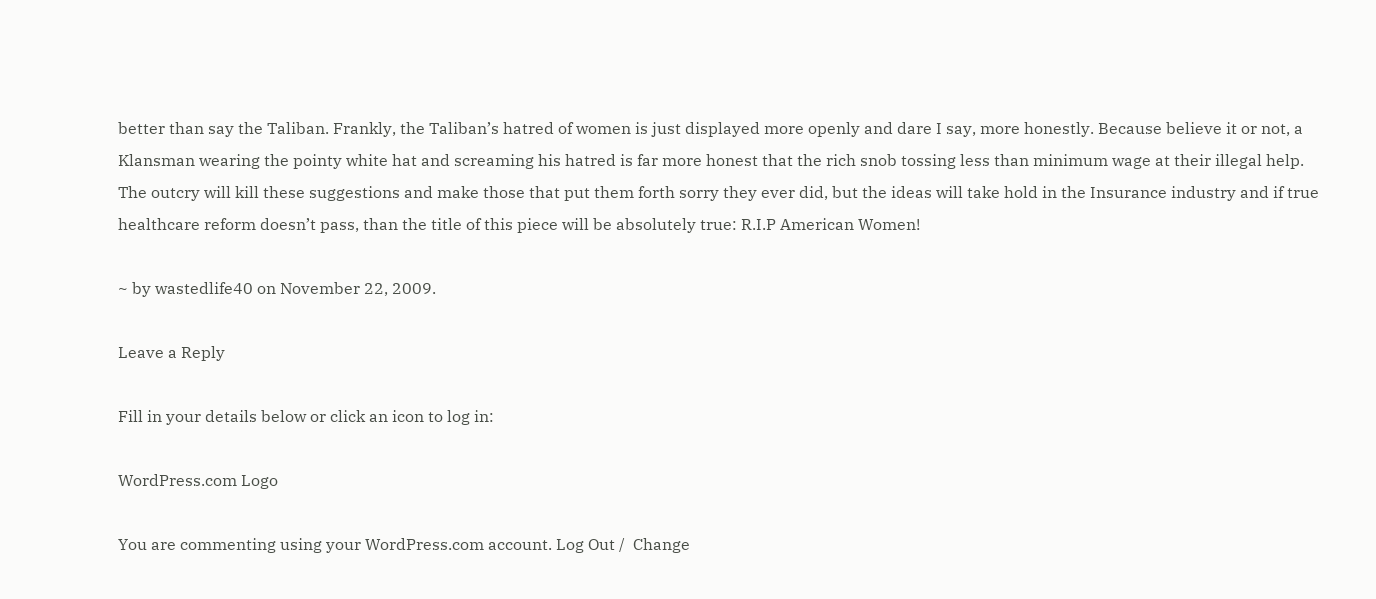better than say the Taliban. Frankly, the Taliban’s hatred of women is just displayed more openly and dare I say, more honestly. Because believe it or not, a Klansman wearing the pointy white hat and screaming his hatred is far more honest that the rich snob tossing less than minimum wage at their illegal help.
The outcry will kill these suggestions and make those that put them forth sorry they ever did, but the ideas will take hold in the Insurance industry and if true healthcare reform doesn’t pass, than the title of this piece will be absolutely true: R.I.P American Women!

~ by wastedlife40 on November 22, 2009.

Leave a Reply

Fill in your details below or click an icon to log in:

WordPress.com Logo

You are commenting using your WordPress.com account. Log Out /  Change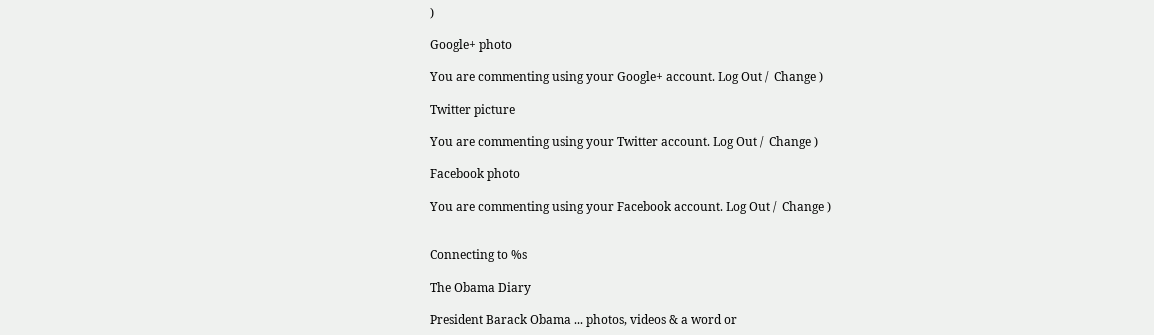)

Google+ photo

You are commenting using your Google+ account. Log Out /  Change )

Twitter picture

You are commenting using your Twitter account. Log Out /  Change )

Facebook photo

You are commenting using your Facebook account. Log Out /  Change )


Connecting to %s

The Obama Diary

President Barack Obama ... photos, videos & a word or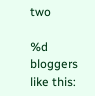two

%d bloggers like this: